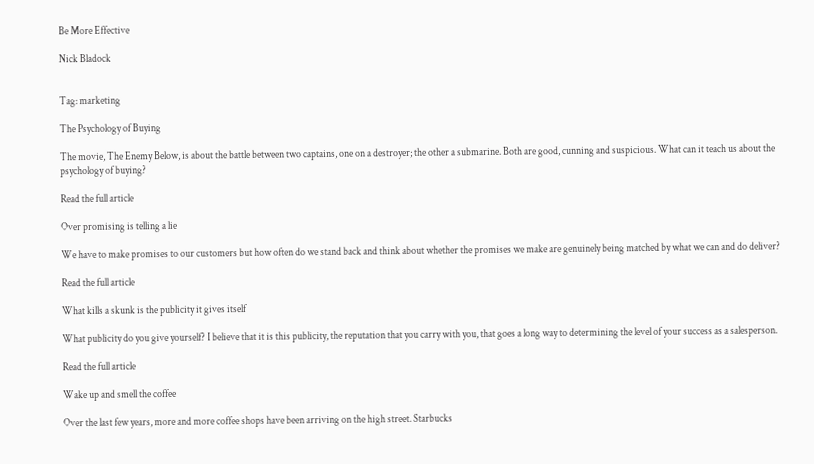Be More Effective

Nick Bladock


Tag: marketing

The Psychology of Buying

The movie, The Enemy Below, is about the battle between two captains, one on a destroyer; the other a submarine. Both are good, cunning and suspicious. What can it teach us about the psychology of buying?

Read the full article

Over promising is telling a lie

We have to make promises to our customers but how often do we stand back and think about whether the promises we make are genuinely being matched by what we can and do deliver?

Read the full article

What kills a skunk is the publicity it gives itself

What publicity do you give yourself? I believe that it is this publicity, the reputation that you carry with you, that goes a long way to determining the level of your success as a salesperson.

Read the full article

Wake up and smell the coffee

Over the last few years, more and more coffee shops have been arriving on the high street. Starbucks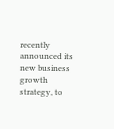recently announced its new business growth strategy, to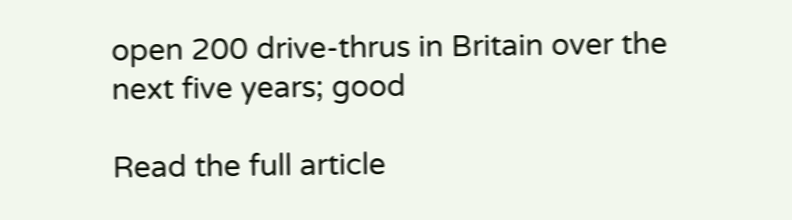open 200 drive-thrus in Britain over the next five years; good

Read the full article